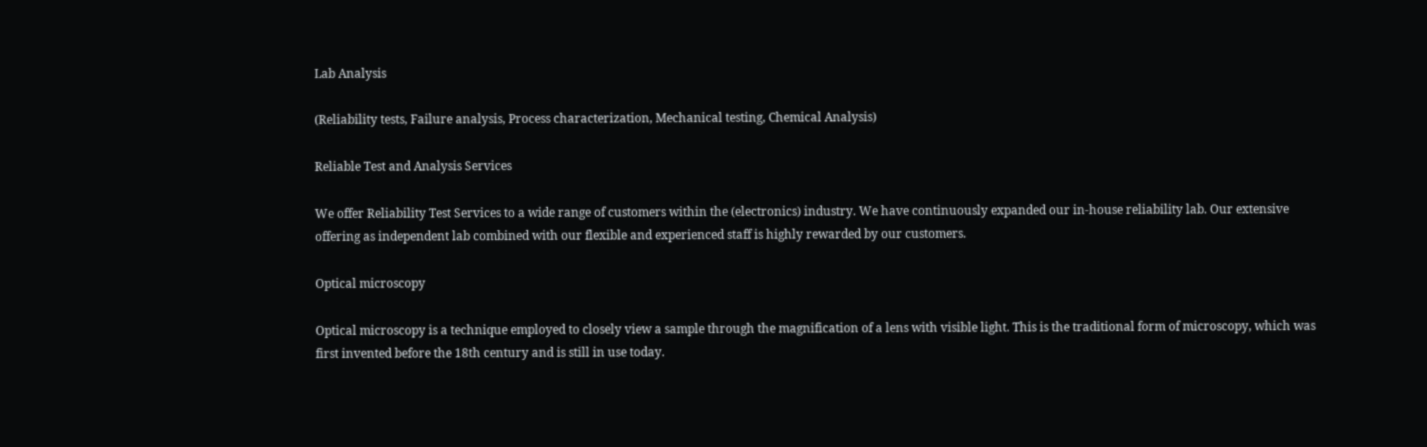Lab Analysis

(Reliability tests, Failure analysis, Process characterization, Mechanical testing, Chemical Analysis)

Reliable Test and Analysis Services

We offer Reliability Test Services to a wide range of customers within the (electronics) industry. We have continuously expanded our in-house reliability lab. Our extensive offering as independent lab combined with our flexible and experienced staff is highly rewarded by our customers.

Optical microscopy

Optical microscopy is a technique employed to closely view a sample through the magnification of a lens with visible light. This is the traditional form of microscopy, which was first invented before the 18th century and is still in use today.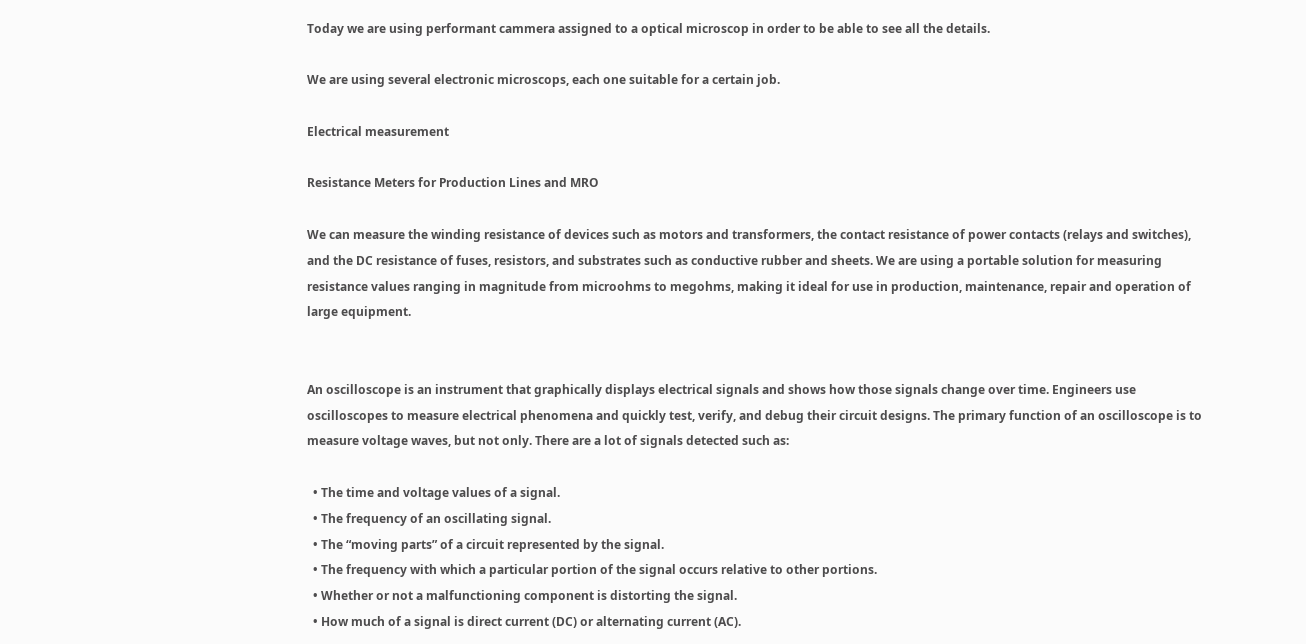Today we are using performant cammera assigned to a optical microscop in order to be able to see all the details.

We are using several electronic microscops, each one suitable for a certain job.

Electrical measurement

Resistance Meters for Production Lines and MRO

We can measure the winding resistance of devices such as motors and transformers, the contact resistance of power contacts (relays and switches), and the DC resistance of fuses, resistors, and substrates such as conductive rubber and sheets. We are using a portable solution for measuring resistance values ranging in magnitude from microohms to megohms, making it ideal for use in production, maintenance, repair and operation of large equipment.


An oscilloscope is an instrument that graphically displays electrical signals and shows how those signals change over time. Engineers use oscilloscopes to measure electrical phenomena and quickly test, verify, and debug their circuit designs. The primary function of an oscilloscope is to measure voltage waves, but not only. There are a lot of signals detected such as:

  • The time and voltage values of a signal.
  • The frequency of an oscillating signal.
  • The “moving parts” of a circuit represented by the signal.
  • The frequency with which a particular portion of the signal occurs relative to other portions.
  • Whether or not a malfunctioning component is distorting the signal.
  • How much of a signal is direct current (DC) or alternating current (AC).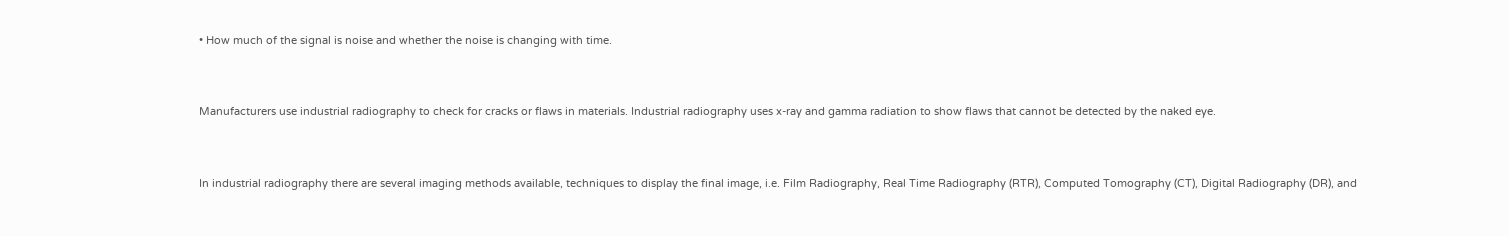• How much of the signal is noise and whether the noise is changing with time.


Manufacturers use industrial radiography to check for cracks or flaws in materials. Industrial radiography uses x-ray and gamma radiation to show flaws that cannot be detected by the naked eye.


In industrial radiography there are several imaging methods available, techniques to display the final image, i.e. Film Radiography, Real Time Radiography (RTR), Computed Tomography (CT), Digital Radiography (DR), and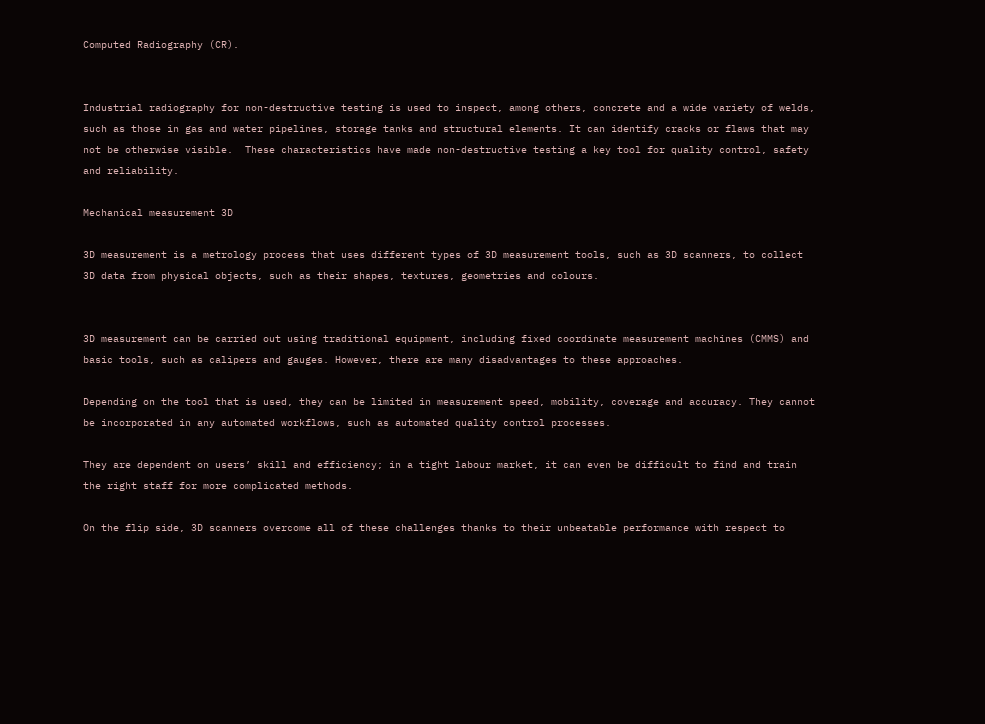Computed Radiography (CR).


Industrial radiography for non-destructive testing is used to inspect, among others, concrete and a wide variety of welds, such as those in gas and water pipelines, storage tanks and structural elements. It can identify cracks or flaws that may not be otherwise visible.  These characteristics have made non-destructive testing a key tool for quality control, safety and reliability.

Mechanical measurement 3D

3D measurement is a metrology process that uses different types of 3D measurement tools, such as 3D scanners, to collect 3D data from physical objects, such as their shapes, textures, geometries and colours.


3D measurement can be carried out using traditional equipment, including fixed coordinate measurement machines (CMMS) and basic tools, such as calipers and gauges. However, there are many disadvantages to these approaches.

Depending on the tool that is used, they can be limited in measurement speed, mobility, coverage and accuracy. They cannot be incorporated in any automated workflows, such as automated quality control processes.

They are dependent on users’ skill and efficiency; in a tight labour market, it can even be difficult to find and train the right staff for more complicated methods.

On the flip side, 3D scanners overcome all of these challenges thanks to their unbeatable performance with respect to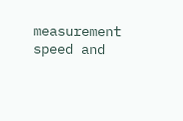measurement speed and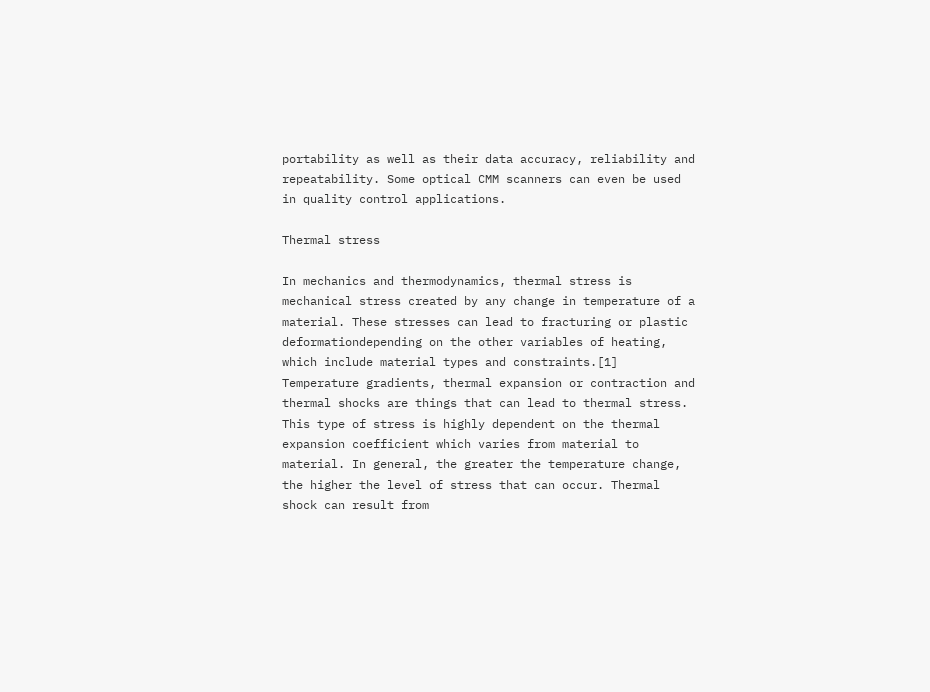portability as well as their data accuracy, reliability and repeatability. Some optical CMM scanners can even be used in quality control applications.

Thermal stress

In mechanics and thermodynamics, thermal stress is mechanical stress created by any change in temperature of a material. These stresses can lead to fracturing or plastic deformationdepending on the other variables of heating, which include material types and constraints.[1] Temperature gradients, thermal expansion or contraction and thermal shocks are things that can lead to thermal stress. This type of stress is highly dependent on the thermal expansion coefficient which varies from material to material. In general, the greater the temperature change, the higher the level of stress that can occur. Thermal shock can result from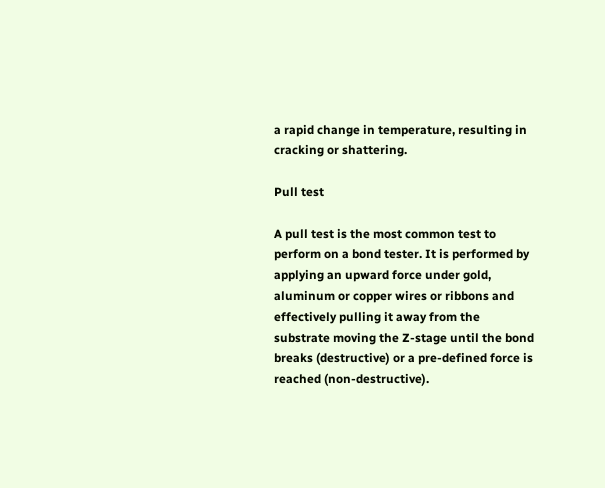a rapid change in temperature, resulting in cracking or shattering.

Pull test

A pull test is the most common test to perform on a bond tester. It is performed by applying an upward force under gold, aluminum or copper wires or ribbons and effectively pulling it away from the substrate moving the Z-stage until the bond breaks (destructive) or a pre-defined force is reached (non-destructive).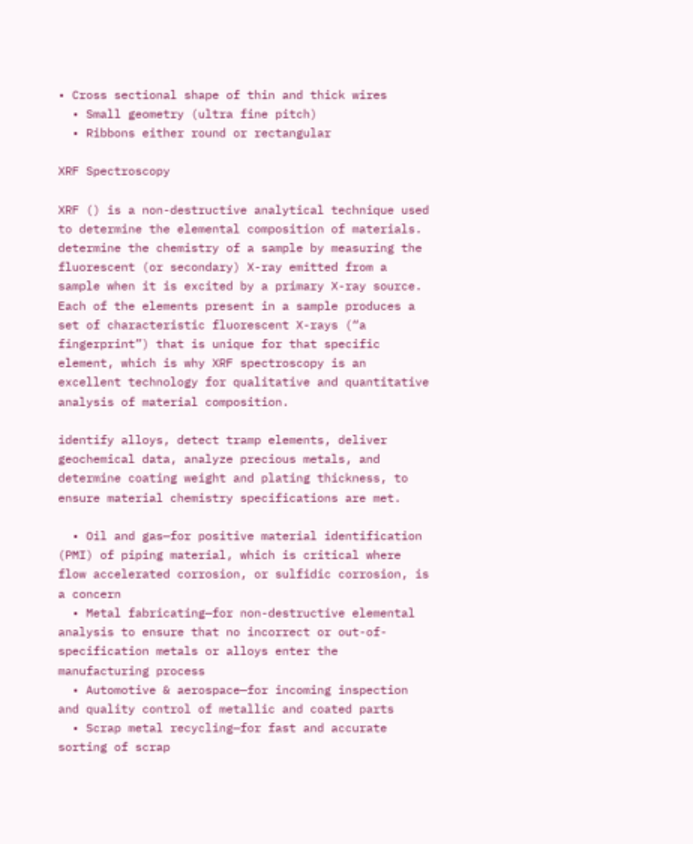• Cross sectional shape of thin and thick wires
  • Small geometry (ultra fine pitch)
  • Ribbons either round or rectangular

XRF Spectroscopy

XRF () is a non-destructive analytical technique used to determine the elemental composition of materials.  determine the chemistry of a sample by measuring the fluorescent (or secondary) X-ray emitted from a sample when it is excited by a primary X-ray source. Each of the elements present in a sample produces a set of characteristic fluorescent X-rays (“a fingerprint”) that is unique for that specific element, which is why XRF spectroscopy is an excellent technology for qualitative and quantitative analysis of material composition.

identify alloys, detect tramp elements, deliver geochemical data, analyze precious metals, and determine coating weight and plating thickness, to ensure material chemistry specifications are met.

  • Oil and gas—for positive material identification (PMI) of piping material, which is critical where flow accelerated corrosion, or sulfidic corrosion, is a concern
  • Metal fabricating—for non-destructive elemental analysis to ensure that no incorrect or out-of-specification metals or alloys enter the manufacturing process
  • Automotive & aerospace—for incoming inspection and quality control of metallic and coated parts
  • Scrap metal recycling—for fast and accurate sorting of scrap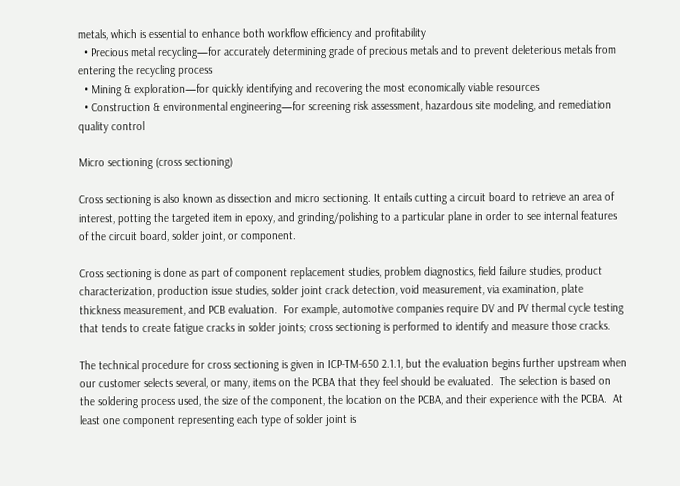metals, which is essential to enhance both workflow efficiency and profitability
  • Precious metal recycling—for accurately determining grade of precious metals and to prevent deleterious metals from entering the recycling process
  • Mining & exploration—for quickly identifying and recovering the most economically viable resources
  • Construction & environmental engineering—for screening risk assessment, hazardous site modeling, and remediation quality control

Micro sectioning (cross sectioning)

Cross sectioning is also known as dissection and micro sectioning. It entails cutting a circuit board to retrieve an area of interest, potting the targeted item in epoxy, and grinding/polishing to a particular plane in order to see internal features of the circuit board, solder joint, or component.

Cross sectioning is done as part of component replacement studies, problem diagnostics, field failure studies, product characterization, production issue studies, solder joint crack detection, void measurement, via examination, plate thickness measurement, and PCB evaluation.  For example, automotive companies require DV and PV thermal cycle testing that tends to create fatigue cracks in solder joints; cross sectioning is performed to identify and measure those cracks.

The technical procedure for cross sectioning is given in ICP-TM-650 2.1.1, but the evaluation begins further upstream when our customer selects several, or many, items on the PCBA that they feel should be evaluated.  The selection is based on the soldering process used, the size of the component, the location on the PCBA, and their experience with the PCBA.  At least one component representing each type of solder joint is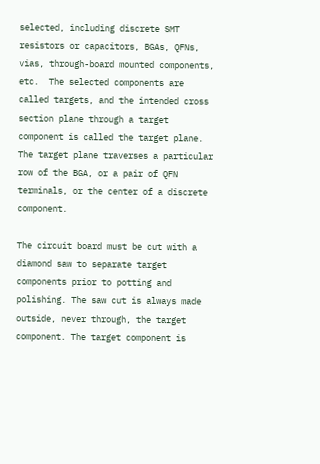selected, including discrete SMT resistors or capacitors, BGAs, QFNs, vias, through-board mounted components, etc.  The selected components are called targets, and the intended cross section plane through a target component is called the target plane.  The target plane traverses a particular row of the BGA, or a pair of QFN terminals, or the center of a discrete component.

The circuit board must be cut with a diamond saw to separate target components prior to potting and polishing. The saw cut is always made outside, never through, the target component. The target component is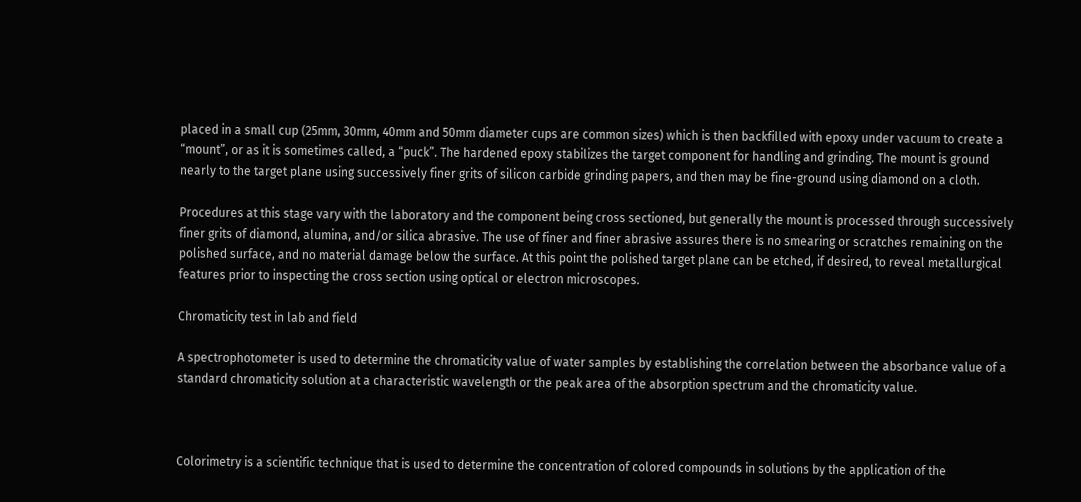placed in a small cup (25mm, 30mm, 40mm and 50mm diameter cups are common sizes) which is then backfilled with epoxy under vacuum to create a “mount”, or as it is sometimes called, a “puck”. The hardened epoxy stabilizes the target component for handling and grinding. The mount is ground nearly to the target plane using successively finer grits of silicon carbide grinding papers, and then may be fine-ground using diamond on a cloth.

Procedures at this stage vary with the laboratory and the component being cross sectioned, but generally the mount is processed through successively finer grits of diamond, alumina, and/or silica abrasive. The use of finer and finer abrasive assures there is no smearing or scratches remaining on the polished surface, and no material damage below the surface. At this point the polished target plane can be etched, if desired, to reveal metallurgical features prior to inspecting the cross section using optical or electron microscopes.

Chromaticity test in lab and field

A spectrophotometer is used to determine the chromaticity value of water samples by establishing the correlation between the absorbance value of a standard chromaticity solution at a characteristic wavelength or the peak area of the absorption spectrum and the chromaticity value.



Colorimetry is a scientific technique that is used to determine the concentration of colored compounds in solutions by the application of the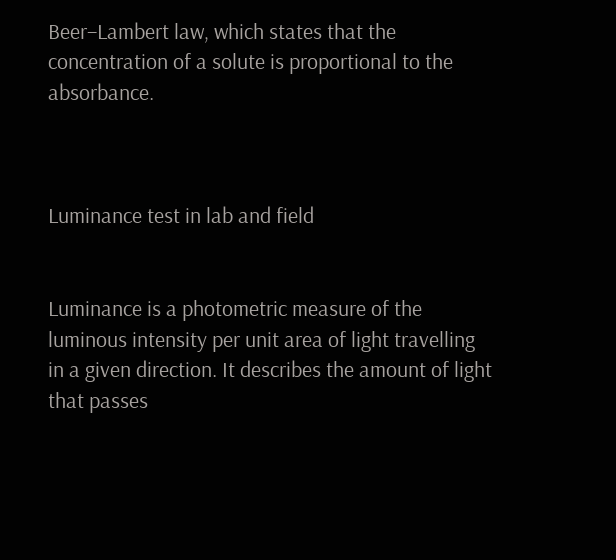Beer–Lambert law, which states that the concentration of a solute is proportional to the absorbance.



Luminance test in lab and field


Luminance is a photometric measure of the luminous intensity per unit area of light travelling in a given direction. It describes the amount of light that passes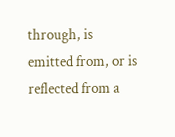through, is emitted from, or is reflected from a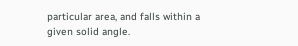particular area, and falls within a given solid angle.